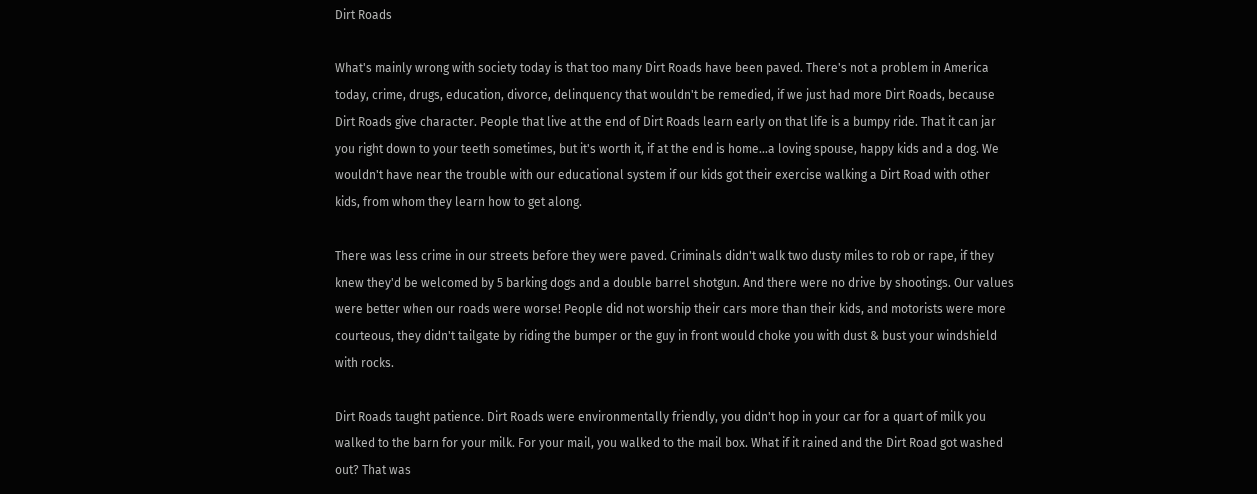Dirt Roads

What's mainly wrong with society today is that too many Dirt Roads have been paved. There's not a problem in America today, crime, drugs, education, divorce, delinquency that wouldn't be remedied, if we just had more Dirt Roads, because Dirt Roads give character. People that live at the end of Dirt Roads learn early on that life is a bumpy ride. That it can jar you right down to your teeth sometimes, but it's worth it, if at the end is home...a loving spouse, happy kids and a dog. We wouldn't have near the trouble with our educational system if our kids got their exercise walking a Dirt Road with other kids, from whom they learn how to get along.

There was less crime in our streets before they were paved. Criminals didn't walk two dusty miles to rob or rape, if they knew they'd be welcomed by 5 barking dogs and a double barrel shotgun. And there were no drive by shootings. Our values were better when our roads were worse! People did not worship their cars more than their kids, and motorists were more courteous, they didn't tailgate by riding the bumper or the guy in front would choke you with dust & bust your windshield with rocks.

Dirt Roads taught patience. Dirt Roads were environmentally friendly, you didn't hop in your car for a quart of milk you walked to the barn for your milk. For your mail, you walked to the mail box. What if it rained and the Dirt Road got washed out? That was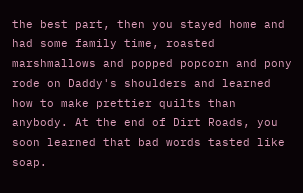the best part, then you stayed home and had some family time, roasted marshmallows and popped popcorn and pony rode on Daddy's shoulders and learned how to make prettier quilts than anybody. At the end of Dirt Roads, you soon learned that bad words tasted like soap.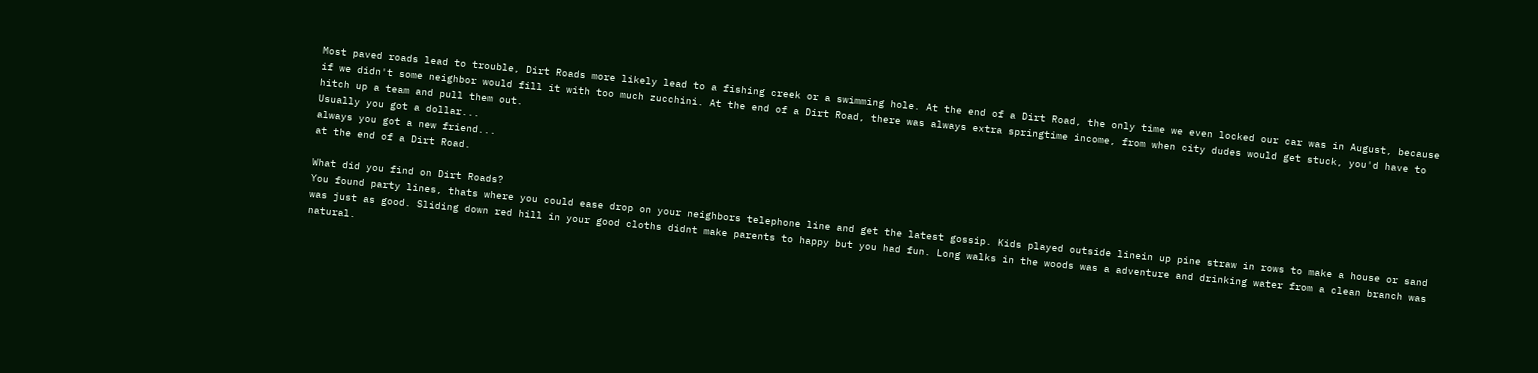Most paved roads lead to trouble, Dirt Roads more likely lead to a fishing creek or a swimming hole. At the end of a Dirt Road, the only time we even locked our car was in August, because if we didn't some neighbor would fill it with too much zucchini. At the end of a Dirt Road, there was always extra springtime income, from when city dudes would get stuck, you'd have to hitch up a team and pull them out.
Usually you got a dollar...
always you got a new friend...
at the end of a Dirt Road.

What did you find on Dirt Roads?
You found party lines, thats where you could ease drop on your neighbors telephone line and get the latest gossip. Kids played outside linein up pine straw in rows to make a house or sand was just as good. Sliding down red hill in your good cloths didnt make parents to happy but you had fun. Long walks in the woods was a adventure and drinking water from a clean branch was natural.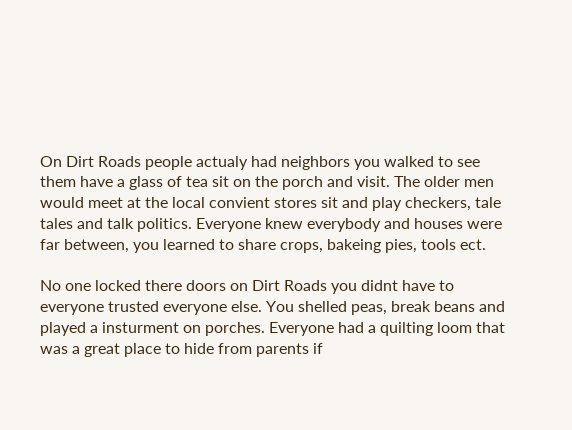On Dirt Roads people actualy had neighbors you walked to see them have a glass of tea sit on the porch and visit. The older men would meet at the local convient stores sit and play checkers, tale tales and talk politics. Everyone knew everybody and houses were far between, you learned to share crops, bakeing pies, tools ect.

No one locked there doors on Dirt Roads you didnt have to everyone trusted everyone else. You shelled peas, break beans and played a insturment on porches. Everyone had a quilting loom that was a great place to hide from parents if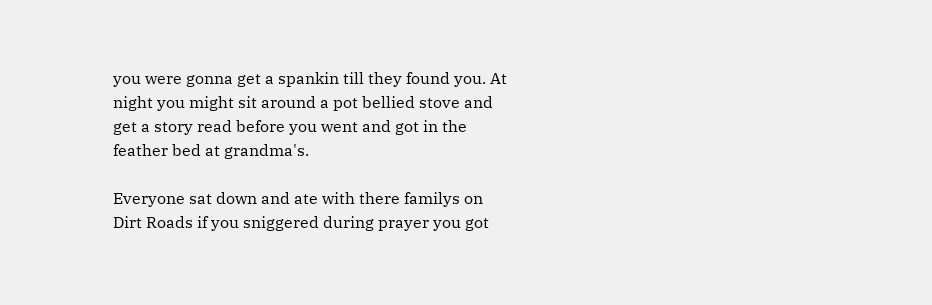you were gonna get a spankin till they found you. At night you might sit around a pot bellied stove and get a story read before you went and got in the feather bed at grandma's.

Everyone sat down and ate with there familys on Dirt Roads if you sniggered during prayer you got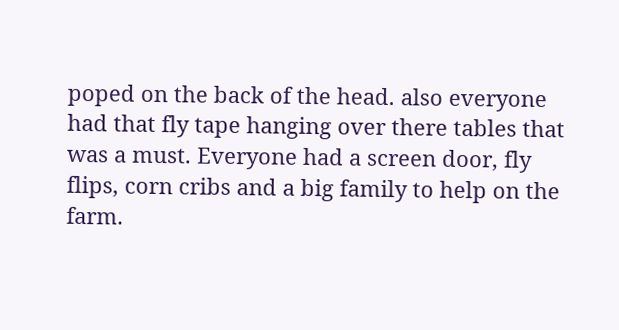poped on the back of the head. also everyone had that fly tape hanging over there tables that was a must. Everyone had a screen door, fly flips, corn cribs and a big family to help on the farm.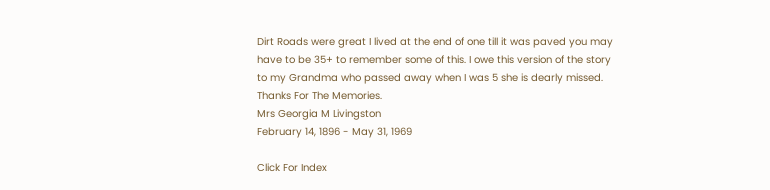Dirt Roads were great I lived at the end of one till it was paved you may have to be 35+ to remember some of this. I owe this version of the story to my Grandma who passed away when I was 5 she is dearly missed.
Thanks For The Memories.
Mrs Georgia M Livingston
February 14, 1896 - May 31, 1969

Click For Index